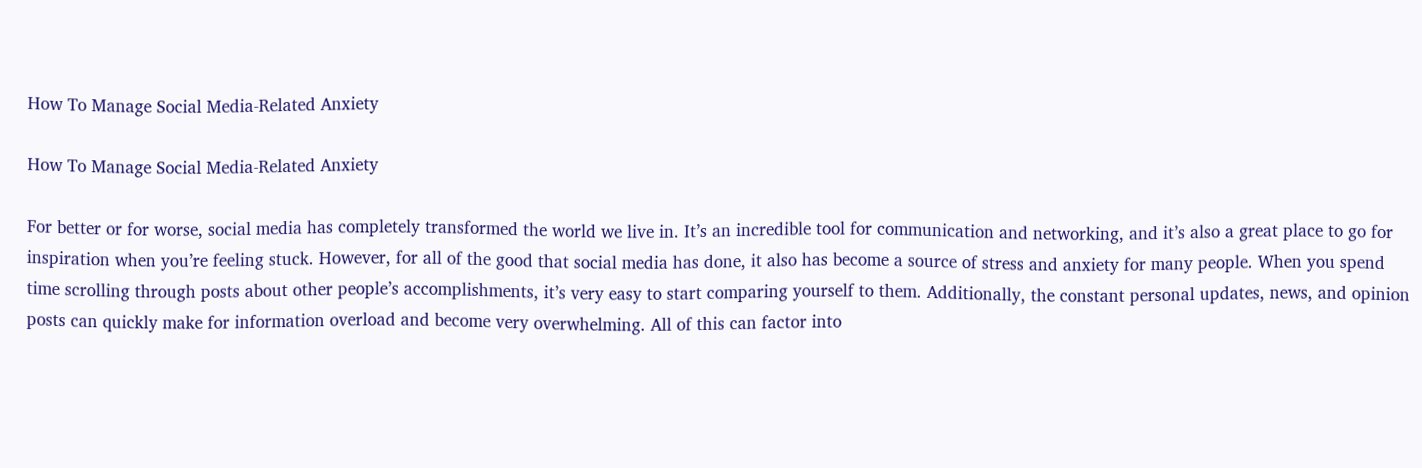How To Manage Social Media-Related Anxiety

How To Manage Social Media-Related Anxiety

For better or for worse, social media has completely transformed the world we live in. It’s an incredible tool for communication and networking, and it’s also a great place to go for inspiration when you’re feeling stuck. However, for all of the good that social media has done, it also has become a source of stress and anxiety for many people. When you spend time scrolling through posts about other people’s accomplishments, it’s very easy to start comparing yourself to them. Additionally, the constant personal updates, news, and opinion posts can quickly make for information overload and become very overwhelming. All of this can factor into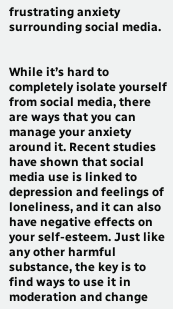frustrating anxiety surrounding social media.


While it’s hard to completely isolate yourself from social media, there are ways that you can manage your anxiety around it. Recent studies have shown that social media use is linked to depression and feelings of loneliness, and it can also have negative effects on your self-esteem. Just like any other harmful substance, the key is to find ways to use it in moderation and change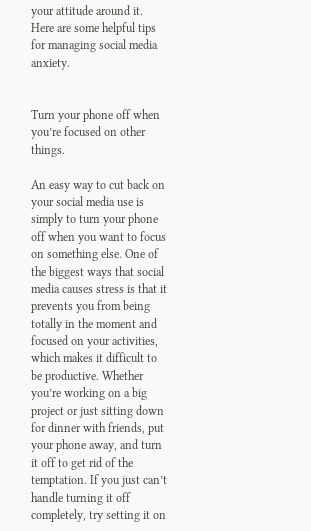your attitude around it. Here are some helpful tips for managing social media anxiety.


Turn your phone off when you’re focused on other things.

An easy way to cut back on your social media use is simply to turn your phone off when you want to focus on something else. One of the biggest ways that social media causes stress is that it prevents you from being totally in the moment and focused on your activities, which makes it difficult to be productive. Whether you’re working on a big project or just sitting down for dinner with friends, put your phone away, and turn it off to get rid of the temptation. If you just can’t handle turning it off completely, try setting it on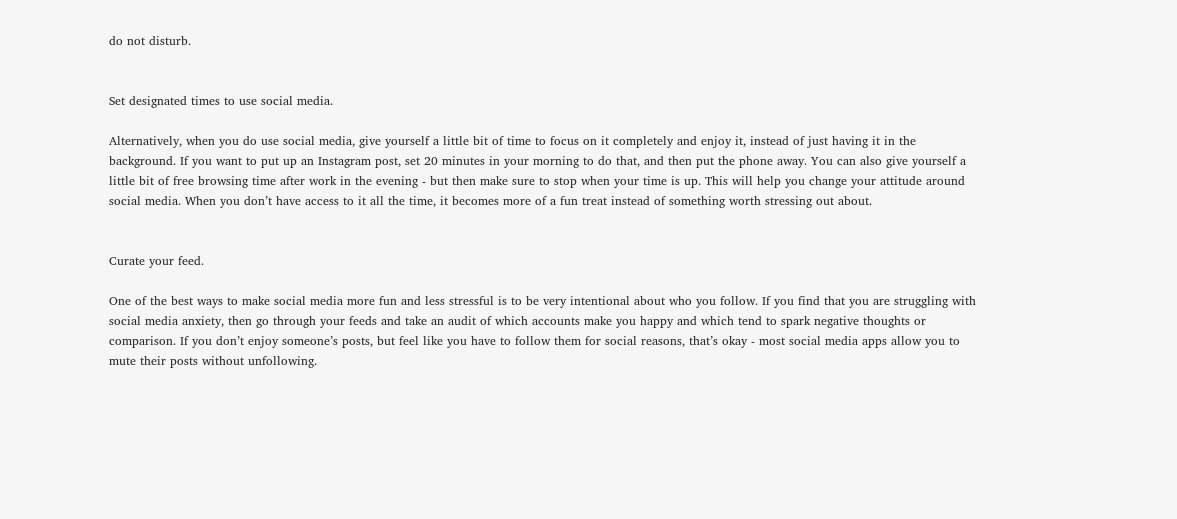do not disturb.


Set designated times to use social media.

Alternatively, when you do use social media, give yourself a little bit of time to focus on it completely and enjoy it, instead of just having it in the background. If you want to put up an Instagram post, set 20 minutes in your morning to do that, and then put the phone away. You can also give yourself a little bit of free browsing time after work in the evening - but then make sure to stop when your time is up. This will help you change your attitude around social media. When you don’t have access to it all the time, it becomes more of a fun treat instead of something worth stressing out about.


Curate your feed.

One of the best ways to make social media more fun and less stressful is to be very intentional about who you follow. If you find that you are struggling with social media anxiety, then go through your feeds and take an audit of which accounts make you happy and which tend to spark negative thoughts or comparison. If you don’t enjoy someone’s posts, but feel like you have to follow them for social reasons, that’s okay - most social media apps allow you to mute their posts without unfollowing.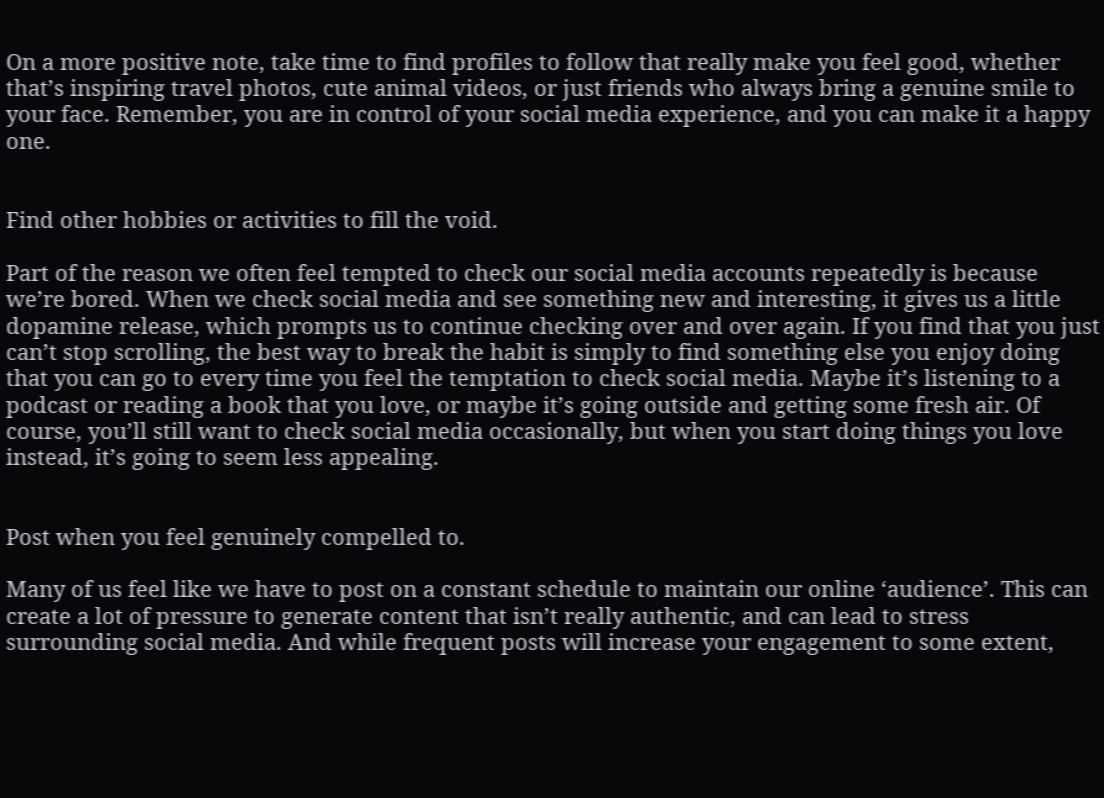On a more positive note, take time to find profiles to follow that really make you feel good, whether that’s inspiring travel photos, cute animal videos, or just friends who always bring a genuine smile to your face. Remember, you are in control of your social media experience, and you can make it a happy one.


Find other hobbies or activities to fill the void.

Part of the reason we often feel tempted to check our social media accounts repeatedly is because we’re bored. When we check social media and see something new and interesting, it gives us a little dopamine release, which prompts us to continue checking over and over again. If you find that you just can’t stop scrolling, the best way to break the habit is simply to find something else you enjoy doing that you can go to every time you feel the temptation to check social media. Maybe it’s listening to a podcast or reading a book that you love, or maybe it’s going outside and getting some fresh air. Of course, you’ll still want to check social media occasionally, but when you start doing things you love instead, it’s going to seem less appealing.


Post when you feel genuinely compelled to.

Many of us feel like we have to post on a constant schedule to maintain our online ‘audience’. This can create a lot of pressure to generate content that isn’t really authentic, and can lead to stress surrounding social media. And while frequent posts will increase your engagement to some extent,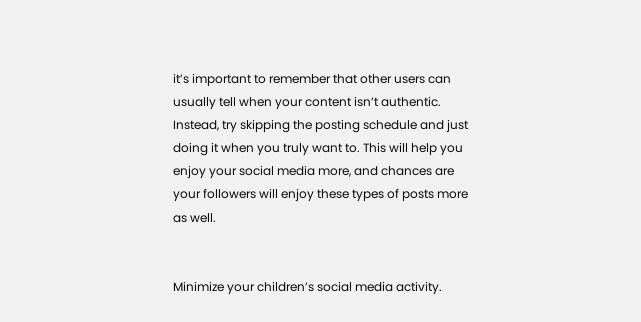it’s important to remember that other users can usually tell when your content isn’t authentic. Instead, try skipping the posting schedule and just doing it when you truly want to. This will help you enjoy your social media more, and chances are your followers will enjoy these types of posts more as well.


Minimize your children’s social media activity.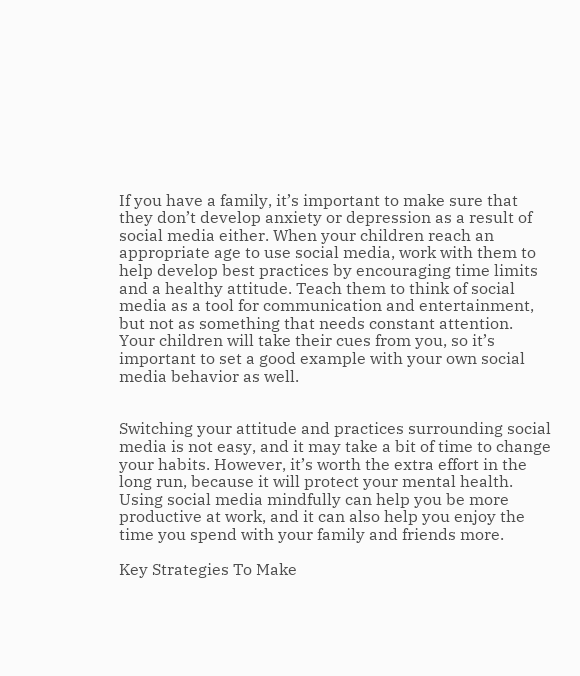If you have a family, it’s important to make sure that they don’t develop anxiety or depression as a result of social media either. When your children reach an appropriate age to use social media, work with them to help develop best practices by encouraging time limits and a healthy attitude. Teach them to think of social media as a tool for communication and entertainment, but not as something that needs constant attention. Your children will take their cues from you, so it’s important to set a good example with your own social media behavior as well.


Switching your attitude and practices surrounding social media is not easy, and it may take a bit of time to change your habits. However, it’s worth the extra effort in the long run, because it will protect your mental health. Using social media mindfully can help you be more productive at work, and it can also help you enjoy the time you spend with your family and friends more.

Key Strategies To Make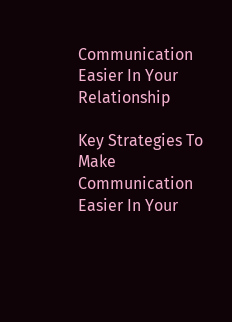Communication Easier In Your Relationship

Key Strategies To Make Communication Easier In Your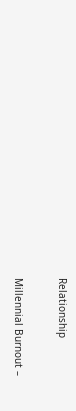Relationship

Millennial Burnout –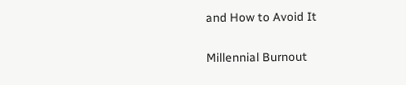and How to Avoid It

Millennial Burnout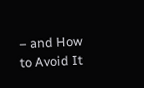– and How to Avoid It